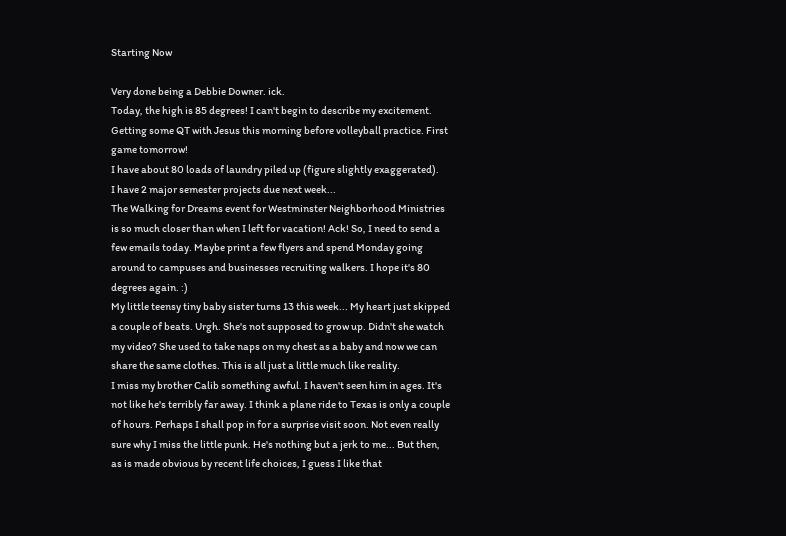Starting Now

Very done being a Debbie Downer. ick.
Today, the high is 85 degrees! I can't begin to describe my excitement.
Getting some QT with Jesus this morning before volleyball practice. First game tomorrow!
I have about 80 loads of laundry piled up (figure slightly exaggerated).
I have 2 major semester projects due next week...
The Walking for Dreams event for Westminster Neighborhood Ministries is so much closer than when I left for vacation! Ack! So, I need to send a few emails today. Maybe print a few flyers and spend Monday going around to campuses and businesses recruiting walkers. I hope it's 80 degrees again. :)
My little teensy tiny baby sister turns 13 this week... My heart just skipped a couple of beats. Urgh. She's not supposed to grow up. Didn't she watch my video? She used to take naps on my chest as a baby and now we can share the same clothes. This is all just a little much like reality.
I miss my brother Calib something awful. I haven't seen him in ages. It's not like he's terribly far away. I think a plane ride to Texas is only a couple of hours. Perhaps I shall pop in for a surprise visit soon. Not even really sure why I miss the little punk. He's nothing but a jerk to me... But then, as is made obvious by recent life choices, I guess I like that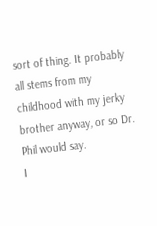sort of thing. It probably all stems from my childhood with my jerky brother anyway, or so Dr. Phil would say.
I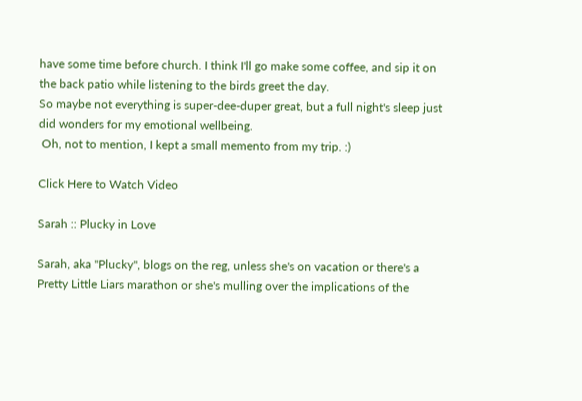have some time before church. I think I'll go make some coffee, and sip it on the back patio while listening to the birds greet the day.
So maybe not everything is super-dee-duper great, but a full night's sleep just did wonders for my emotional wellbeing.
 Oh, not to mention, I kept a small memento from my trip. :)

Click Here to Watch Video

Sarah :: Plucky in Love

Sarah, aka "Plucky", blogs on the reg, unless she's on vacation or there's a Pretty Little Liars marathon or she's mulling over the implications of the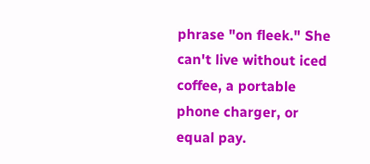phrase "on fleek." She can't live without iced coffee, a portable phone charger, or equal pay.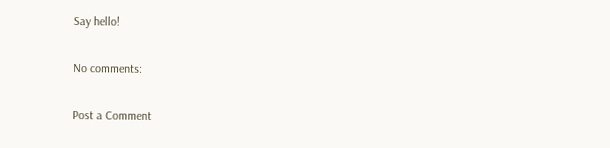Say hello!

No comments:

Post a Comment